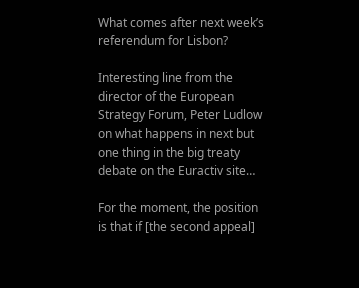What comes after next week’s referendum for Lisbon?

Interesting line from the director of the European Strategy Forum, Peter Ludlow on what happens in next but one thing in the big treaty debate on the Euractiv site…

For the moment, the position is that if [the second appeal]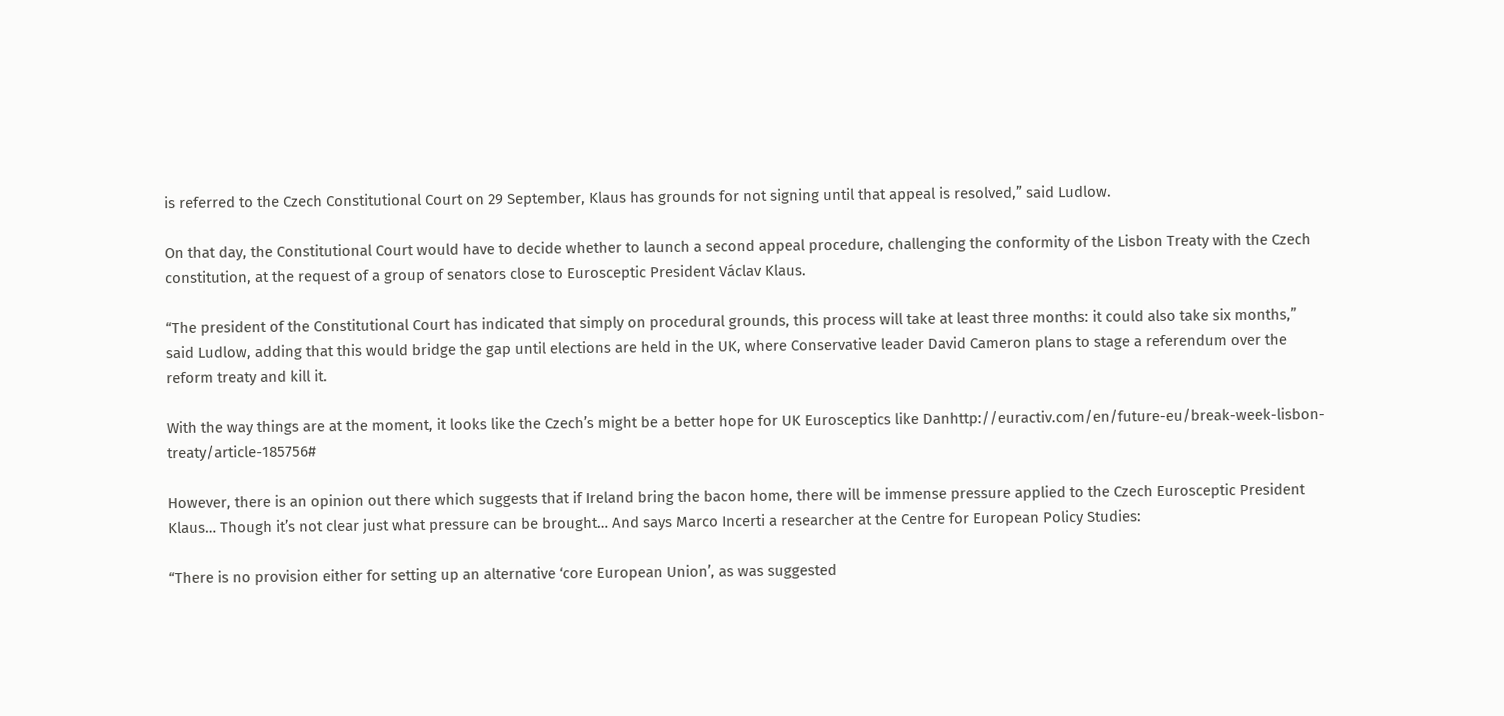is referred to the Czech Constitutional Court on 29 September, Klaus has grounds for not signing until that appeal is resolved,” said Ludlow.

On that day, the Constitutional Court would have to decide whether to launch a second appeal procedure, challenging the conformity of the Lisbon Treaty with the Czech constitution, at the request of a group of senators close to Eurosceptic President Václav Klaus.

“The president of the Constitutional Court has indicated that simply on procedural grounds, this process will take at least three months: it could also take six months,” said Ludlow, adding that this would bridge the gap until elections are held in the UK, where Conservative leader David Cameron plans to stage a referendum over the reform treaty and kill it.

With the way things are at the moment, it looks like the Czech’s might be a better hope for UK Eurosceptics like Danhttp://euractiv.com/en/future-eu/break-week-lisbon-treaty/article-185756#

However, there is an opinion out there which suggests that if Ireland bring the bacon home, there will be immense pressure applied to the Czech Eurosceptic President Klaus… Though it’s not clear just what pressure can be brought… And says Marco Incerti a researcher at the Centre for European Policy Studies:

“There is no provision either for setting up an alternative ‘core European Union’, as was suggested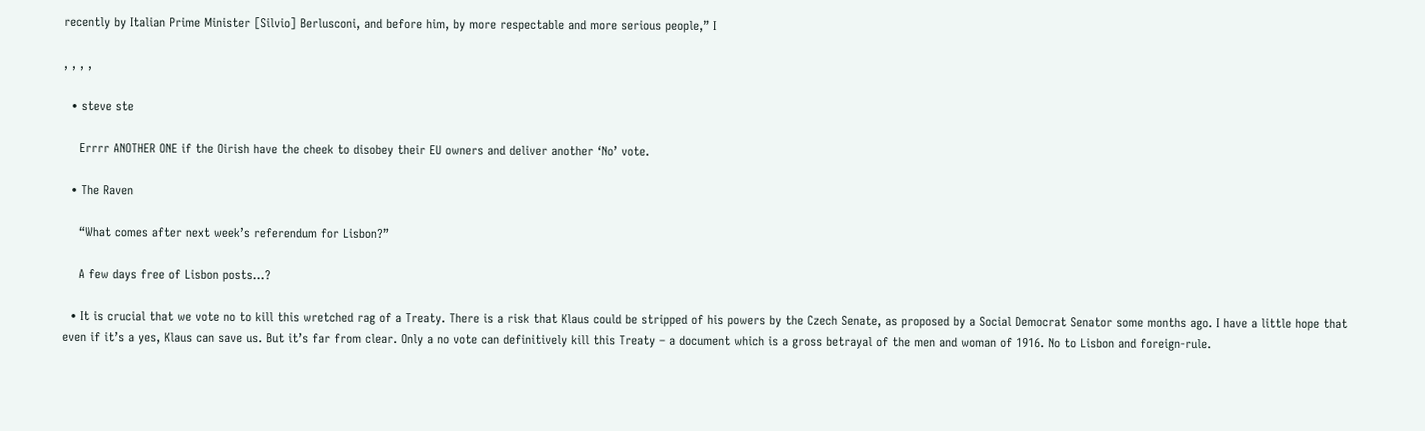recently by Italian Prime Minister [Silvio] Berlusconi, and before him, by more respectable and more serious people,” I

, , , ,

  • steve ste

    Errrr ANOTHER ONE if the Oirish have the cheek to disobey their EU owners and deliver another ‘No’ vote.

  • The Raven

    “What comes after next week’s referendum for Lisbon?”

    A few days free of Lisbon posts…?

  • It is crucial that we vote no to kill this wretched rag of a Treaty. There is a risk that Klaus could be stripped of his powers by the Czech Senate, as proposed by a Social Democrat Senator some months ago. I have a little hope that even if it’s a yes, Klaus can save us. But it’s far from clear. Only a no vote can definitively kill this Treaty – a document which is a gross betrayal of the men and woman of 1916. No to Lisbon and foreign-rule.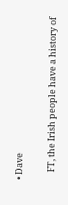• Dave

    FT, the Irish people have a history of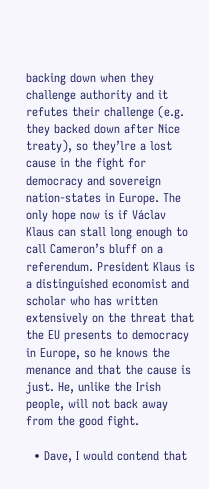backing down when they challenge authority and it refutes their challenge (e.g. they backed down after Nice treaty), so they’lre a lost cause in the fight for democracy and sovereign nation-states in Europe. The only hope now is if Václav Klaus can stall long enough to call Cameron’s bluff on a referendum. President Klaus is a distinguished economist and scholar who has written extensively on the threat that the EU presents to democracy in Europe, so he knows the menance and that the cause is just. He, unlike the Irish people, will not back away from the good fight.

  • Dave, I would contend that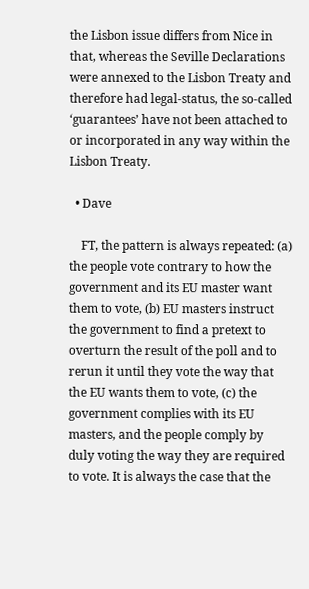the Lisbon issue differs from Nice in that, whereas the Seville Declarations were annexed to the Lisbon Treaty and therefore had legal-status, the so-called ‘guarantees’ have not been attached to or incorporated in any way within the Lisbon Treaty.

  • Dave

    FT, the pattern is always repeated: (a) the people vote contrary to how the government and its EU master want them to vote, (b) EU masters instruct the government to find a pretext to overturn the result of the poll and to rerun it until they vote the way that the EU wants them to vote, (c) the government complies with its EU masters, and the people comply by duly voting the way they are required to vote. It is always the case that the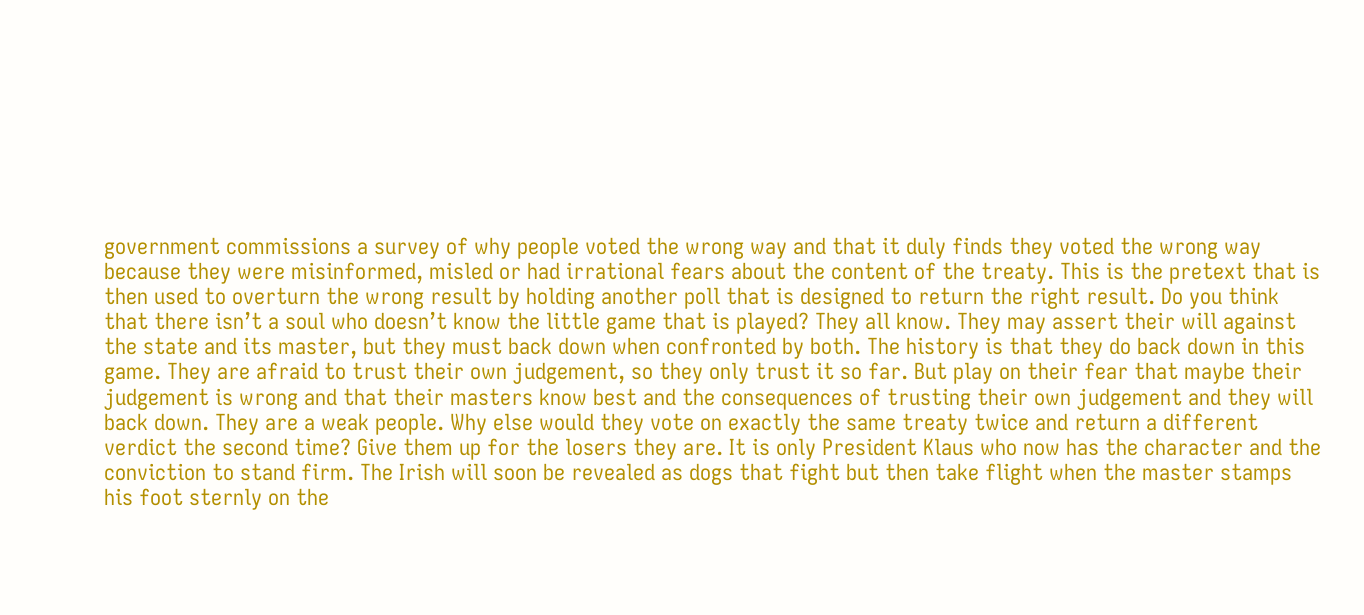government commissions a survey of why people voted the wrong way and that it duly finds they voted the wrong way because they were misinformed, misled or had irrational fears about the content of the treaty. This is the pretext that is then used to overturn the wrong result by holding another poll that is designed to return the right result. Do you think that there isn’t a soul who doesn’t know the little game that is played? They all know. They may assert their will against the state and its master, but they must back down when confronted by both. The history is that they do back down in this game. They are afraid to trust their own judgement, so they only trust it so far. But play on their fear that maybe their judgement is wrong and that their masters know best and the consequences of trusting their own judgement and they will back down. They are a weak people. Why else would they vote on exactly the same treaty twice and return a different verdict the second time? Give them up for the losers they are. It is only President Klaus who now has the character and the conviction to stand firm. The Irish will soon be revealed as dogs that fight but then take flight when the master stamps his foot sternly on the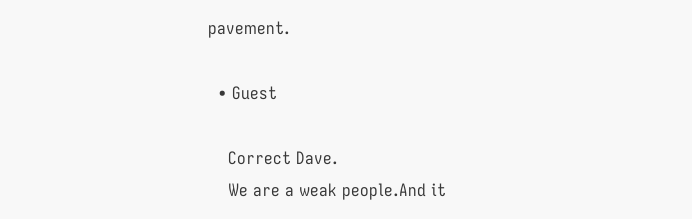pavement.

  • Guest

    Correct Dave.
    We are a weak people.And it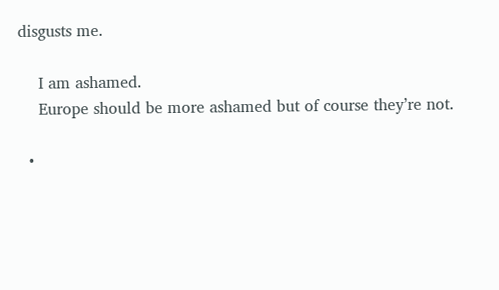disgusts me.

    I am ashamed.
    Europe should be more ashamed but of course they’re not.

  •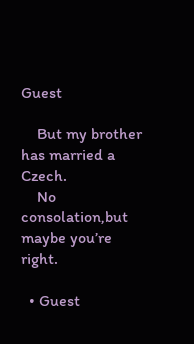Guest

    But my brother has married a Czech.
    No consolation,but maybe you’re right.

  • Guest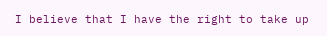I believe that I have the right to take up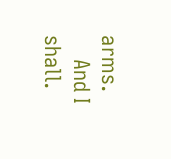arms.
    And I shall.